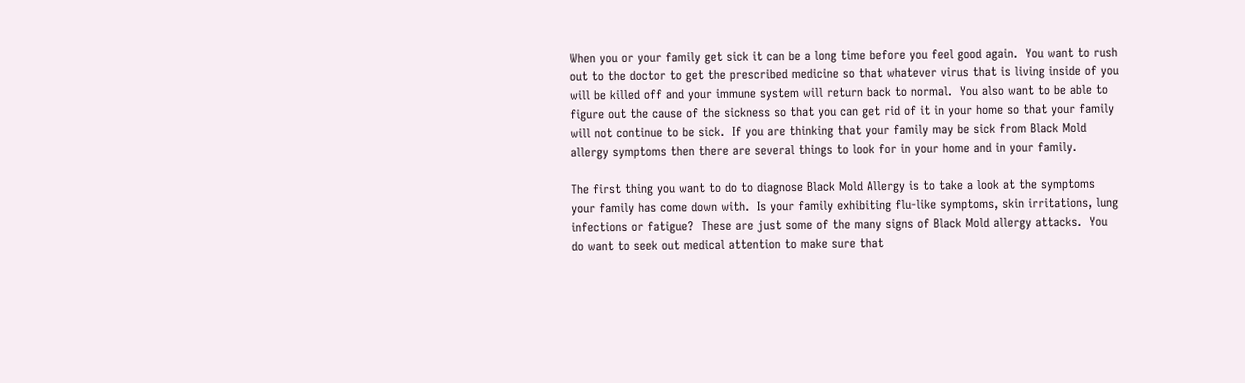When you or your family get sick it can be a long time before you feel good again.  You want to rush out to the doctor to get the prescribed medicine so that whatever virus that is living inside of you will be killed off and your immune system will return back to normal.  You also want to be able to figure out the cause of the sickness so that you can get rid of it in your home so that your family will not continue to be sick.  If you are thinking that your family may be sick from Black Mold allergy symptoms then there are several things to look for in your home and in your family.

The first thing you want to do to diagnose Black Mold Allergy is to take a look at the symptoms your family has come down with.  Is your family exhibiting flu-like symptoms, skin irritations, lung infections or fatigue?  These are just some of the many signs of Black Mold allergy attacks.  You do want to seek out medical attention to make sure that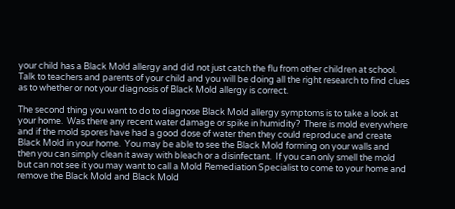your child has a Black Mold allergy and did not just catch the flu from other children at school.  Talk to teachers and parents of your child and you will be doing all the right research to find clues as to whether or not your diagnosis of Black Mold allergy is correct.

The second thing you want to do to diagnose Black Mold allergy symptoms is to take a look at your home.  Was there any recent water damage or spike in humidity?  There is mold everywhere and if the mold spores have had a good dose of water then they could reproduce and create Black Mold in your home.  You may be able to see the Black Mold forming on your walls and then you can simply clean it away with bleach or a disinfectant.  If you can only smell the mold but can not see it you may want to call a Mold Remediation Specialist to come to your home and remove the Black Mold and Black Mold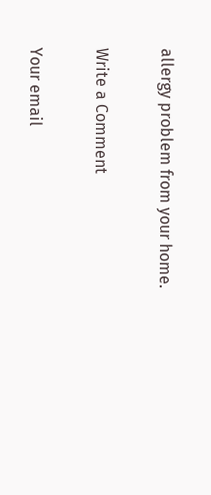allergy problem from your home.

Write a Comment

Your email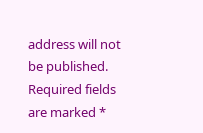address will not be published. Required fields are marked *